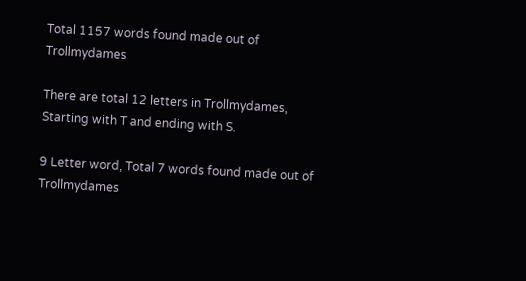Total 1157 words found made out of Trollmydames

There are total 12 letters in Trollmydames, Starting with T and ending with S.

9 Letter word, Total 7 words found made out of Trollmydames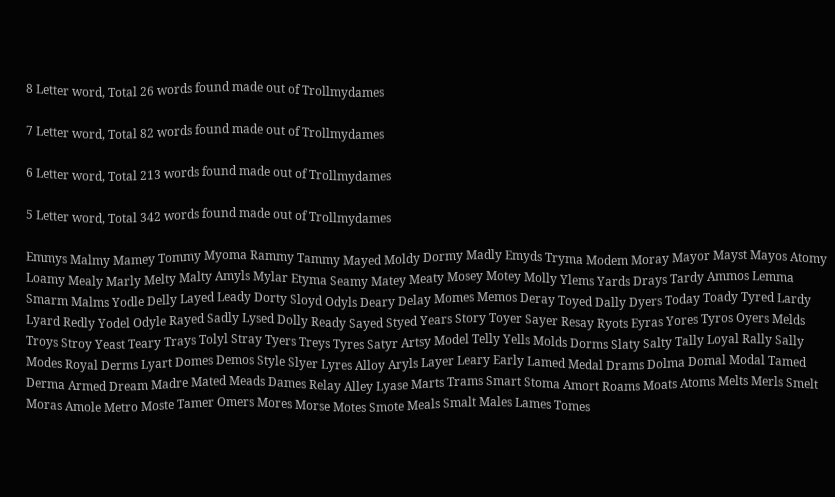8 Letter word, Total 26 words found made out of Trollmydames

7 Letter word, Total 82 words found made out of Trollmydames

6 Letter word, Total 213 words found made out of Trollmydames

5 Letter word, Total 342 words found made out of Trollmydames

Emmys Malmy Mamey Tommy Myoma Rammy Tammy Mayed Moldy Dormy Madly Emyds Tryma Modem Moray Mayor Mayst Mayos Atomy Loamy Mealy Marly Melty Malty Amyls Mylar Etyma Seamy Matey Meaty Mosey Motey Molly Ylems Yards Drays Tardy Ammos Lemma Smarm Malms Yodle Delly Layed Leady Dorty Sloyd Odyls Deary Delay Momes Memos Deray Toyed Dally Dyers Today Toady Tyred Lardy Lyard Redly Yodel Odyle Rayed Sadly Lysed Dolly Ready Sayed Styed Years Story Toyer Sayer Resay Ryots Eyras Yores Tyros Oyers Melds Troys Stroy Yeast Teary Trays Tolyl Stray Tyers Treys Tyres Satyr Artsy Model Telly Yells Molds Dorms Slaty Salty Tally Loyal Rally Sally Modes Royal Derms Lyart Domes Demos Style Slyer Lyres Alloy Aryls Layer Leary Early Lamed Medal Drams Dolma Domal Modal Tamed Derma Armed Dream Madre Mated Meads Dames Relay Alley Lyase Marts Trams Smart Stoma Amort Roams Moats Atoms Melts Merls Smelt Moras Amole Metro Moste Tamer Omers Mores Morse Motes Smote Meals Smalt Males Lames Tomes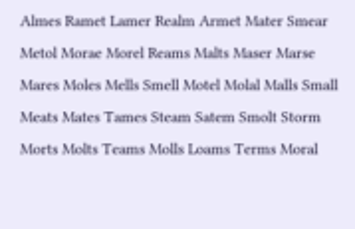Almes Ramet Lamer Realm Armet Mater Smear Metol Morae Morel Reams Malts Maser Marse Mares Moles Mells Smell Motel Molal Malls Small Meats Mates Tames Steam Satem Smolt Storm Morts Molts Teams Molls Loams Terms Moral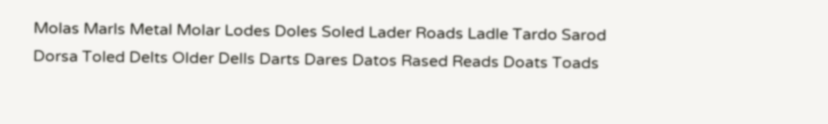Molas Marls Metal Molar Lodes Doles Soled Lader Roads Ladle Tardo Sarod Dorsa Toled Delts Older Dells Darts Dares Datos Rased Reads Doats Toads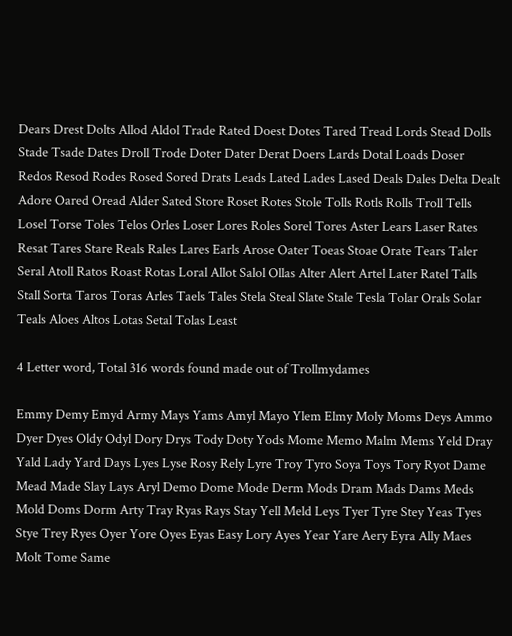Dears Drest Dolts Allod Aldol Trade Rated Doest Dotes Tared Tread Lords Stead Dolls Stade Tsade Dates Droll Trode Doter Dater Derat Doers Lards Dotal Loads Doser Redos Resod Rodes Rosed Sored Drats Leads Lated Lades Lased Deals Dales Delta Dealt Adore Oared Oread Alder Sated Store Roset Rotes Stole Tolls Rotls Rolls Troll Tells Losel Torse Toles Telos Orles Loser Lores Roles Sorel Tores Aster Lears Laser Rates Resat Tares Stare Reals Rales Lares Earls Arose Oater Toeas Stoae Orate Tears Taler Seral Atoll Ratos Roast Rotas Loral Allot Salol Ollas Alter Alert Artel Later Ratel Talls Stall Sorta Taros Toras Arles Taels Tales Stela Steal Slate Stale Tesla Tolar Orals Solar Teals Aloes Altos Lotas Setal Tolas Least

4 Letter word, Total 316 words found made out of Trollmydames

Emmy Demy Emyd Army Mays Yams Amyl Mayo Ylem Elmy Moly Moms Deys Ammo Dyer Dyes Oldy Odyl Dory Drys Tody Doty Yods Mome Memo Malm Mems Yeld Dray Yald Lady Yard Days Lyes Lyse Rosy Rely Lyre Troy Tyro Soya Toys Tory Ryot Dame Mead Made Slay Lays Aryl Demo Dome Mode Derm Mods Dram Mads Dams Meds Mold Doms Dorm Arty Tray Ryas Rays Stay Yell Meld Leys Tyer Tyre Stey Yeas Tyes Stye Trey Ryes Oyer Yore Oyes Eyas Easy Lory Ayes Year Yare Aery Eyra Ally Maes Molt Tome Same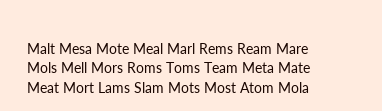Malt Mesa Mote Meal Marl Rems Ream Mare Mols Mell Mors Roms Toms Team Meta Mate Meat Mort Lams Slam Mots Most Atom Mola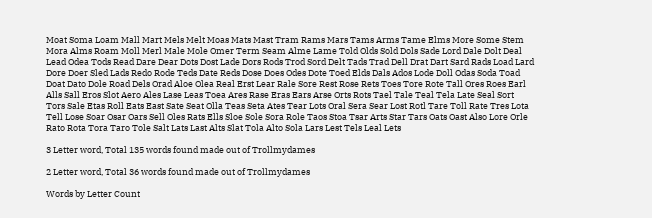Moat Soma Loam Mall Mart Mels Melt Moas Mats Mast Tram Rams Mars Tams Arms Tame Elms More Some Stem Mora Alms Roam Moll Merl Male Mole Omer Term Seam Alme Lame Told Olds Sold Dols Sade Lord Dale Dolt Deal Lead Odea Tods Read Dare Dear Dots Dost Lade Dors Rods Trod Sord Delt Tads Trad Dell Drat Dart Sard Rads Load Lard Dore Doer Sled Lads Redo Rode Teds Date Reds Dose Does Odes Dote Toed Elds Dals Ados Lode Doll Odas Soda Toad Doat Dato Dole Road Dels Orad Aloe Olea Real Erst Lear Rale Sore Rest Rose Rets Toes Tore Rote Tall Ores Roes Earl Alls Sall Eros Slot Aero Ales Lase Leas Toea Ares Rase Eras Ears Arse Orts Rots Tael Tale Teal Tela Late Seal Sort Tors Sale Etas Roll Eats East Sate Seat Olla Teas Seta Ates Tear Lots Oral Sera Sear Lost Rotl Tare Toll Rate Tres Lota Tell Lose Soar Osar Oars Sell Oles Rats Ells Sloe Sole Sora Role Taos Stoa Tsar Arts Star Tars Oats Oast Also Lore Orle Rato Rota Tora Taro Tole Salt Lats Last Alts Slat Tola Alto Sola Lars Lest Tels Leal Lets

3 Letter word, Total 135 words found made out of Trollmydames

2 Letter word, Total 36 words found made out of Trollmydames

Words by Letter Count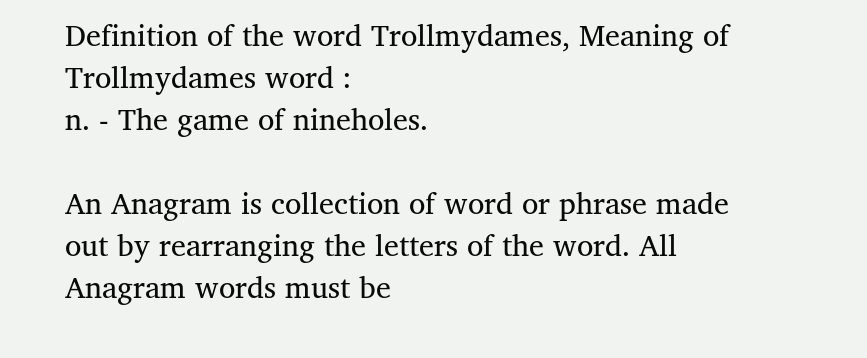Definition of the word Trollmydames, Meaning of Trollmydames word :
n. - The game of nineholes.

An Anagram is collection of word or phrase made out by rearranging the letters of the word. All Anagram words must be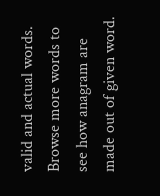valid and actual words.
Browse more words to see how anagram are made out of given word.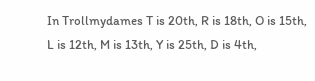In Trollmydames T is 20th, R is 18th, O is 15th, L is 12th, M is 13th, Y is 25th, D is 4th,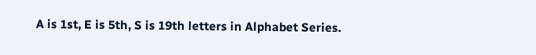A is 1st, E is 5th, S is 19th letters in Alphabet Series.